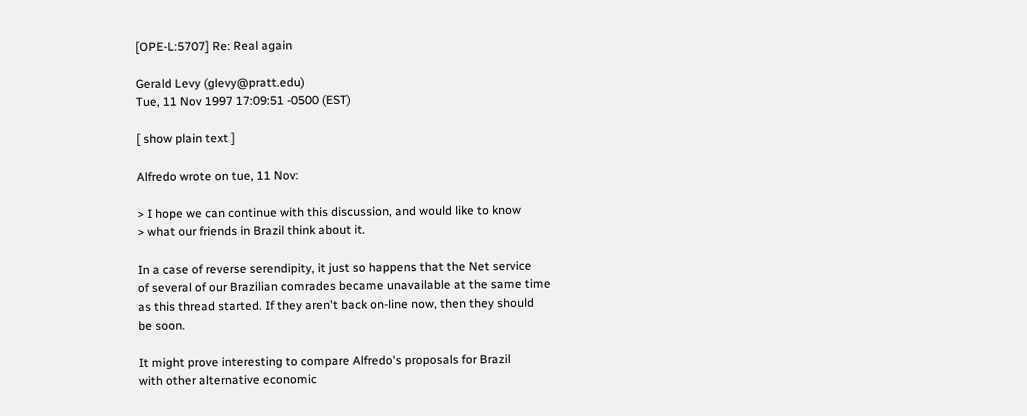[OPE-L:5707] Re: Real again

Gerald Levy (glevy@pratt.edu)
Tue, 11 Nov 1997 17:09:51 -0500 (EST)

[ show plain text ]

Alfredo wrote on tue, 11 Nov:

> I hope we can continue with this discussion, and would like to know
> what our friends in Brazil think about it.

In a case of reverse serendipity, it just so happens that the Net service
of several of our Brazilian comrades became unavailable at the same time
as this thread started. If they aren't back on-line now, then they should
be soon.

It might prove interesting to compare Alfredo's proposals for Brazil
with other alternative economic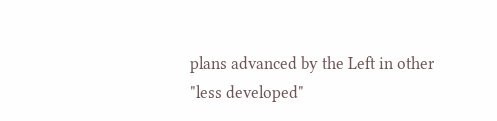plans advanced by the Left in other
"less developed"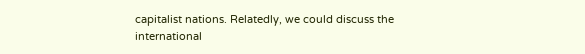capitalist nations. Relatedly, we could discuss the
international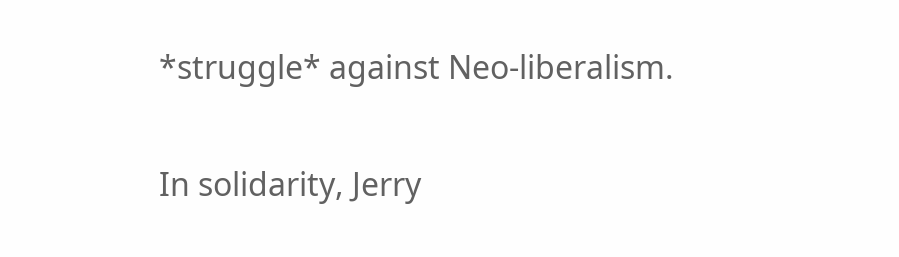*struggle* against Neo-liberalism.

In solidarity, Jerry